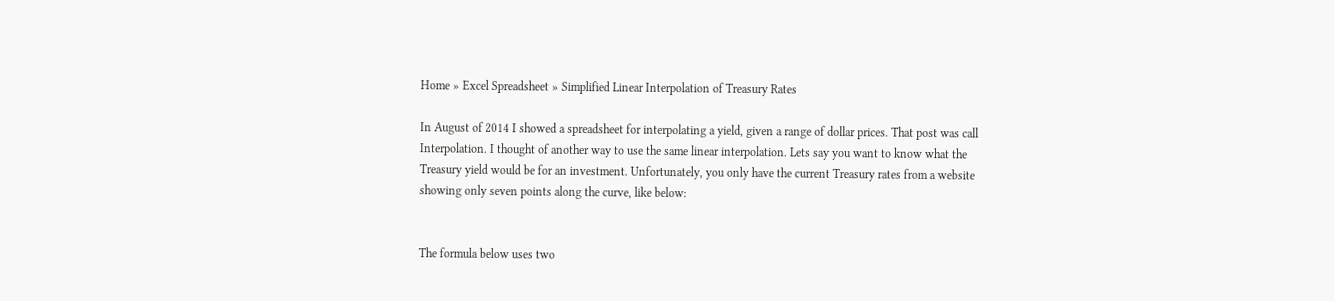Home » Excel Spreadsheet » Simplified Linear Interpolation of Treasury Rates

In August of 2014 I showed a spreadsheet for interpolating a yield, given a range of dollar prices. That post was call Interpolation. I thought of another way to use the same linear interpolation. Lets say you want to know what the Treasury yield would be for an investment. Unfortunately, you only have the current Treasury rates from a website showing only seven points along the curve, like below:


The formula below uses two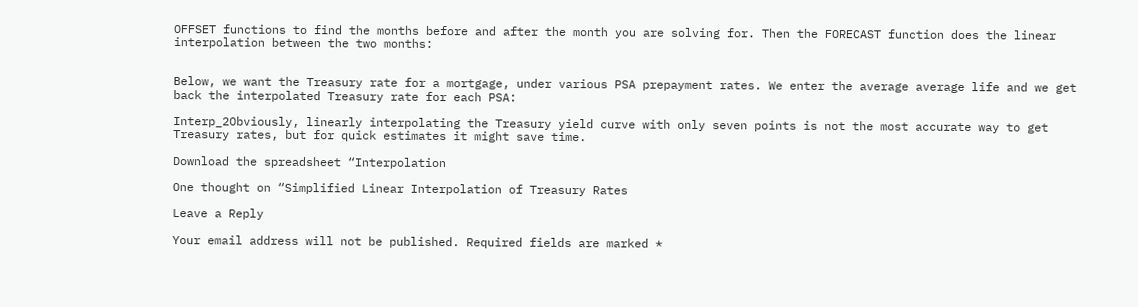OFFSET functions to find the months before and after the month you are solving for. Then the FORECAST function does the linear interpolation between the two months:


Below, we want the Treasury rate for a mortgage, under various PSA prepayment rates. We enter the average average life and we get back the interpolated Treasury rate for each PSA:

Interp_2Obviously, linearly interpolating the Treasury yield curve with only seven points is not the most accurate way to get Treasury rates, but for quick estimates it might save time.

Download the spreadsheet “Interpolation

One thought on “Simplified Linear Interpolation of Treasury Rates

Leave a Reply

Your email address will not be published. Required fields are marked *